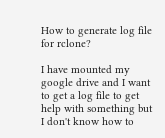How to generate log file for rclone?

I have mounted my google drive and I want to get a log file to get help with something but I don't know how to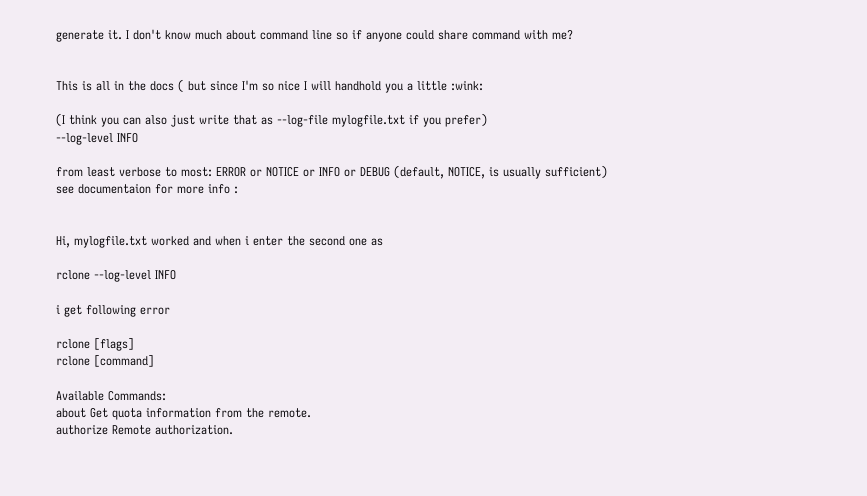generate it. I don't know much about command line so if anyone could share command with me?


This is all in the docs ( but since I'm so nice I will handhold you a little :wink:

(I think you can also just write that as --log-file mylogfile.txt if you prefer)
--log-level INFO

from least verbose to most: ERROR or NOTICE or INFO or DEBUG (default, NOTICE, is usually sufficient)
see documentaion for more info :


Hi, mylogfile.txt worked and when i enter the second one as

rclone --log-level INFO

i get following error

rclone [flags]
rclone [command]

Available Commands:
about Get quota information from the remote.
authorize Remote authorization.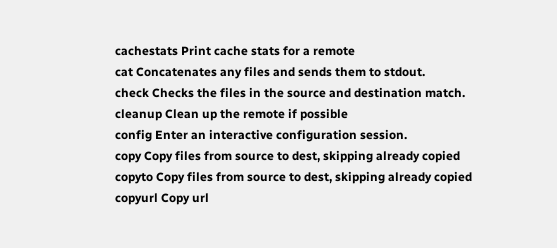cachestats Print cache stats for a remote
cat Concatenates any files and sends them to stdout.
check Checks the files in the source and destination match.
cleanup Clean up the remote if possible
config Enter an interactive configuration session.
copy Copy files from source to dest, skipping already copied
copyto Copy files from source to dest, skipping already copied
copyurl Copy url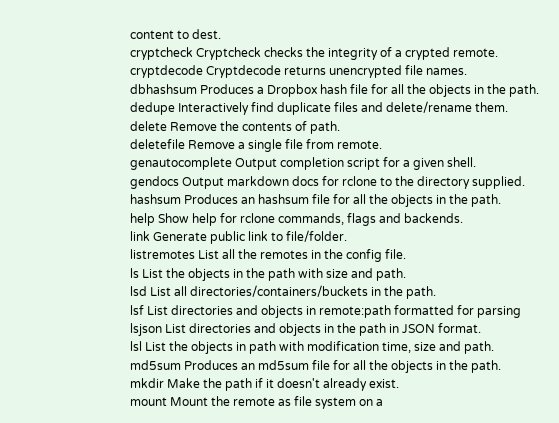content to dest.
cryptcheck Cryptcheck checks the integrity of a crypted remote.
cryptdecode Cryptdecode returns unencrypted file names.
dbhashsum Produces a Dropbox hash file for all the objects in the path.
dedupe Interactively find duplicate files and delete/rename them.
delete Remove the contents of path.
deletefile Remove a single file from remote.
genautocomplete Output completion script for a given shell.
gendocs Output markdown docs for rclone to the directory supplied.
hashsum Produces an hashsum file for all the objects in the path.
help Show help for rclone commands, flags and backends.
link Generate public link to file/folder.
listremotes List all the remotes in the config file.
ls List the objects in the path with size and path.
lsd List all directories/containers/buckets in the path.
lsf List directories and objects in remote:path formatted for parsing
lsjson List directories and objects in the path in JSON format.
lsl List the objects in path with modification time, size and path.
md5sum Produces an md5sum file for all the objects in the path.
mkdir Make the path if it doesn't already exist.
mount Mount the remote as file system on a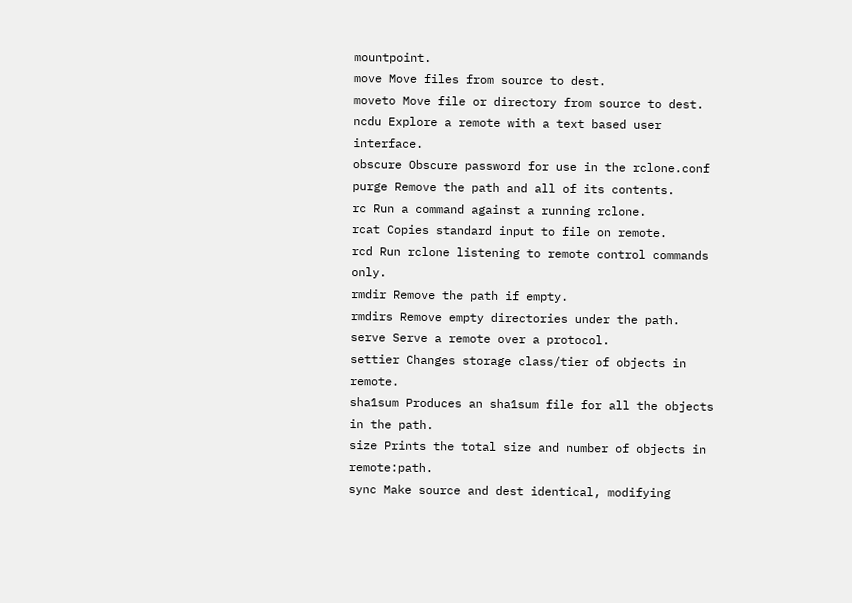mountpoint.
move Move files from source to dest.
moveto Move file or directory from source to dest.
ncdu Explore a remote with a text based user interface.
obscure Obscure password for use in the rclone.conf
purge Remove the path and all of its contents.
rc Run a command against a running rclone.
rcat Copies standard input to file on remote.
rcd Run rclone listening to remote control commands only.
rmdir Remove the path if empty.
rmdirs Remove empty directories under the path.
serve Serve a remote over a protocol.
settier Changes storage class/tier of objects in remote.
sha1sum Produces an sha1sum file for all the objects in the path.
size Prints the total size and number of objects in remote:path.
sync Make source and dest identical, modifying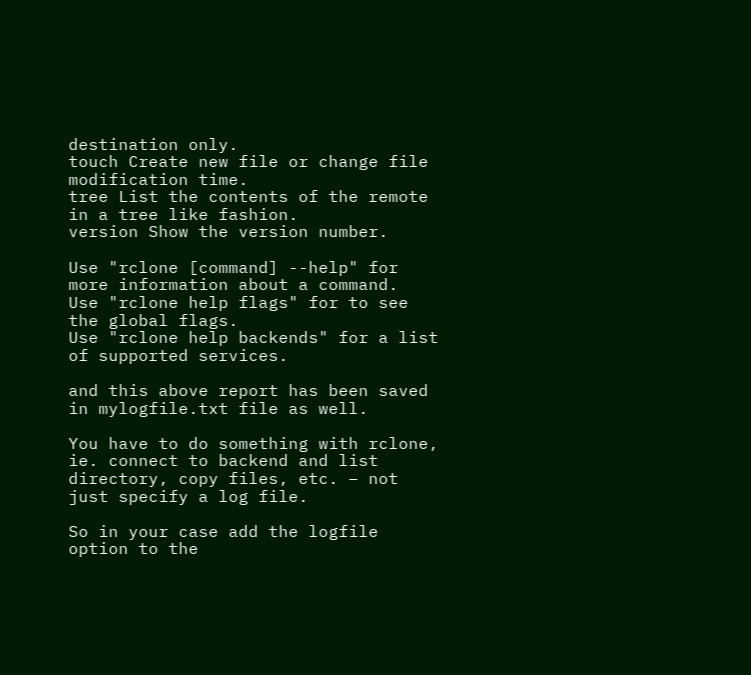destination only.
touch Create new file or change file modification time.
tree List the contents of the remote in a tree like fashion.
version Show the version number.

Use "rclone [command] --help" for more information about a command.
Use "rclone help flags" for to see the global flags.
Use "rclone help backends" for a list of supported services.

and this above report has been saved in mylogfile.txt file as well.

You have to do something with rclone, ie. connect to backend and list directory, copy files, etc. – not just specify a log file.

So in your case add the logfile option to the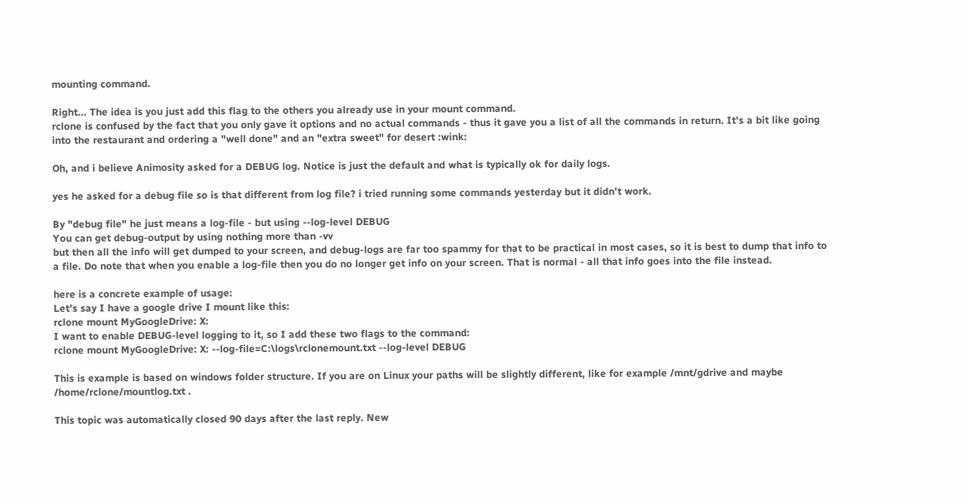mounting command.

Right... The idea is you just add this flag to the others you already use in your mount command.
rclone is confused by the fact that you only gave it options and no actual commands - thus it gave you a list of all the commands in return. It's a bit like going into the restaurant and ordering a "well done" and an "extra sweet" for desert :wink:

Oh, and i believe Animosity asked for a DEBUG log. Notice is just the default and what is typically ok for daily logs.

yes he asked for a debug file so is that different from log file? i tried running some commands yesterday but it didn't work.

By "debug file" he just means a log-file - but using --log-level DEBUG
You can get debug-output by using nothing more than -vv
but then all the info will get dumped to your screen, and debug-logs are far too spammy for that to be practical in most cases, so it is best to dump that info to a file. Do note that when you enable a log-file then you do no longer get info on your screen. That is normal - all that info goes into the file instead.

here is a concrete example of usage:
Let's say I have a google drive I mount like this:
rclone mount MyGoogleDrive: X:
I want to enable DEBUG-level logging to it, so I add these two flags to the command:
rclone mount MyGoogleDrive: X: --log-file=C:\logs\rclonemount.txt --log-level DEBUG

This is example is based on windows folder structure. If you are on Linux your paths will be slightly different, like for example /mnt/gdrive and maybe /home/rclone/mountlog.txt .

This topic was automatically closed 90 days after the last reply. New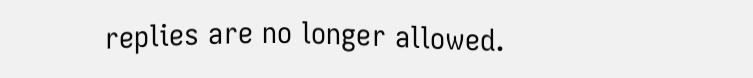replies are no longer allowed.